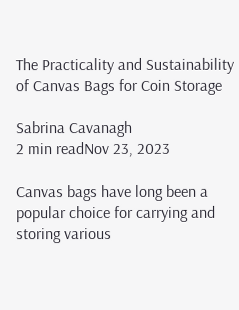The Practicality and Sustainability of Canvas Bags for Coin Storage

Sabrina Cavanagh
2 min readNov 23, 2023

Canvas bags have long been a popular choice for carrying and storing various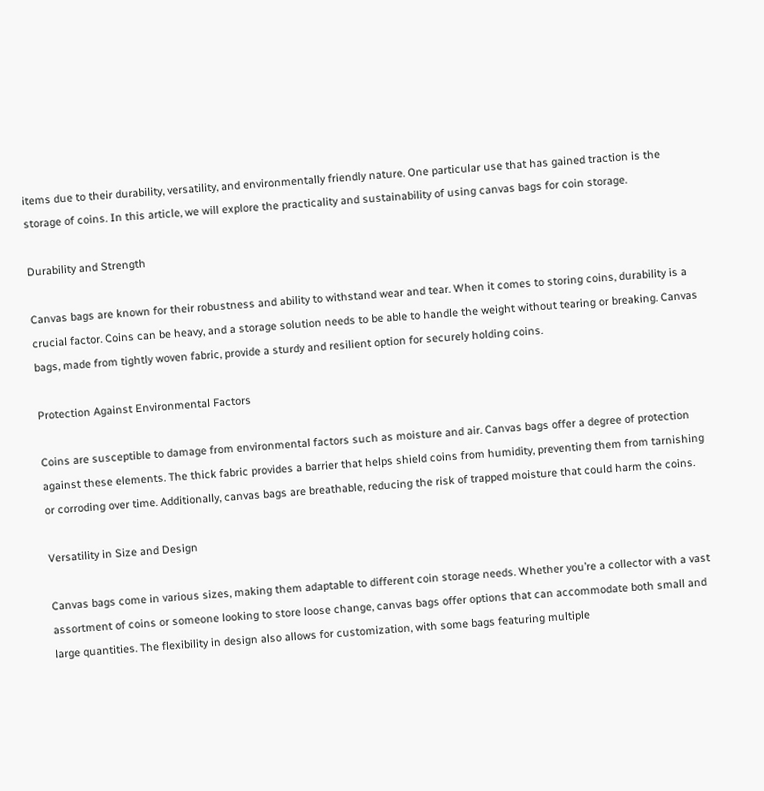items due to their durability, versatility, and environmentally friendly nature. One particular use that has gained traction is the storage of coins. In this article, we will explore the practicality and sustainability of using canvas bags for coin storage.

Durability and Strength

Canvas bags are known for their robustness and ability to withstand wear and tear. When it comes to storing coins, durability is a crucial factor. Coins can be heavy, and a storage solution needs to be able to handle the weight without tearing or breaking. Canvas bags, made from tightly woven fabric, provide a sturdy and resilient option for securely holding coins.

Protection Against Environmental Factors

Coins are susceptible to damage from environmental factors such as moisture and air. Canvas bags offer a degree of protection against these elements. The thick fabric provides a barrier that helps shield coins from humidity, preventing them from tarnishing or corroding over time. Additionally, canvas bags are breathable, reducing the risk of trapped moisture that could harm the coins.

Versatility in Size and Design

Canvas bags come in various sizes, making them adaptable to different coin storage needs. Whether you’re a collector with a vast assortment of coins or someone looking to store loose change, canvas bags offer options that can accommodate both small and large quantities. The flexibility in design also allows for customization, with some bags featuring multiple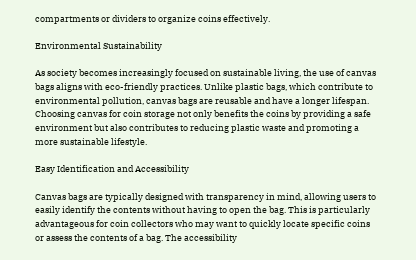compartments or dividers to organize coins effectively.

Environmental Sustainability

As society becomes increasingly focused on sustainable living, the use of canvas bags aligns with eco-friendly practices. Unlike plastic bags, which contribute to environmental pollution, canvas bags are reusable and have a longer lifespan. Choosing canvas for coin storage not only benefits the coins by providing a safe environment but also contributes to reducing plastic waste and promoting a more sustainable lifestyle.

Easy Identification and Accessibility

Canvas bags are typically designed with transparency in mind, allowing users to easily identify the contents without having to open the bag. This is particularly advantageous for coin collectors who may want to quickly locate specific coins or assess the contents of a bag. The accessibility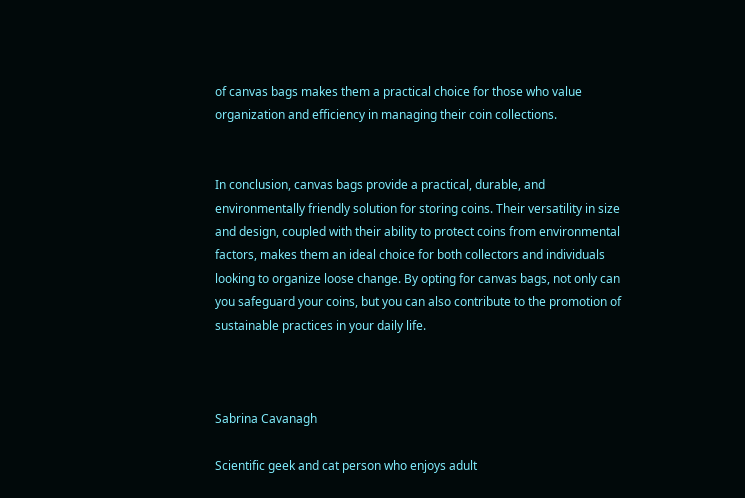of canvas bags makes them a practical choice for those who value organization and efficiency in managing their coin collections.


In conclusion, canvas bags provide a practical, durable, and environmentally friendly solution for storing coins. Their versatility in size and design, coupled with their ability to protect coins from environmental factors, makes them an ideal choice for both collectors and individuals looking to organize loose change. By opting for canvas bags, not only can you safeguard your coins, but you can also contribute to the promotion of sustainable practices in your daily life.



Sabrina Cavanagh

Scientific geek and cat person who enjoys adult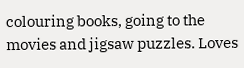colouring books, going to the movies and jigsaw puzzles. Loves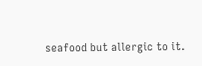seafood but allergic to it.